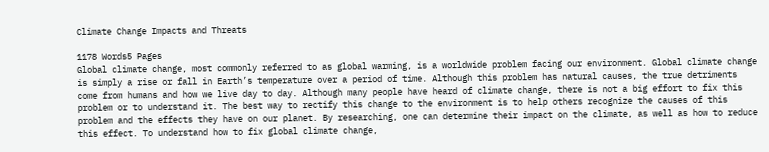Climate Change Impacts and Threats

1178 Words5 Pages
Global climate change, most commonly referred to as global warming, is a worldwide problem facing our environment. Global climate change is simply a rise or fall in Earth’s temperature over a period of time. Although this problem has natural causes, the true detriments come from humans and how we live day to day. Although many people have heard of climate change, there is not a big effort to fix this problem or to understand it. The best way to rectify this change to the environment is to help others recognize the causes of this problem and the effects they have on our planet. By researching, one can determine their impact on the climate, as well as how to reduce this effect. To understand how to fix global climate change,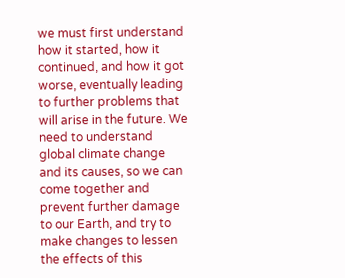we must first understand how it started, how it continued, and how it got worse, eventually leading to further problems that will arise in the future. We need to understand global climate change and its causes, so we can come together and prevent further damage to our Earth, and try to make changes to lessen the effects of this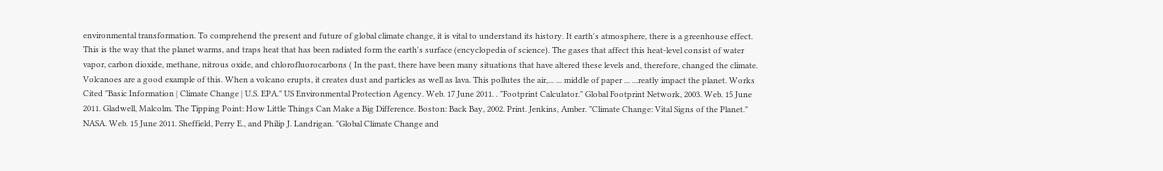environmental transformation. To comprehend the present and future of global climate change, it is vital to understand its history. It earth's atmosphere, there is a greenhouse effect. This is the way that the planet warms, and traps heat that has been radiated form the earth's surface (encyclopedia of science). The gases that affect this heat-level consist of water vapor, carbon dioxide, methane, nitrous oxide, and chlorofluorocarbons ( In the past, there have been many situations that have altered these levels and, therefore, changed the climate. Volcanoes are a good example of this. When a volcano erupts, it creates dust and particles as well as lava. This pollutes the air,... ... middle of paper ... ...reatly impact the planet. Works Cited "Basic Information | Climate Change | U.S. EPA." US Environmental Protection Agency. Web. 17 June 2011. . "Footprint Calculator." Global Footprint Network, 2003. Web. 15 June 2011. Gladwell, Malcolm. The Tipping Point: How Little Things Can Make a Big Difference. Boston: Back Bay, 2002. Print. Jenkins, Amber. "Climate Change: Vital Signs of the Planet." NASA. Web. 15 June 2011. Sheffield, Perry E., and Philip J. Landrigan. "Global Climate Change and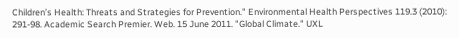Children’s Health: Threats and Strategies for Prevention." Environmental Health Perspectives 119.3 (2010): 291-98. Academic Search Premier. Web. 15 June 2011. "Global Climate." UXL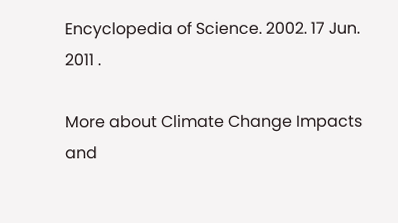Encyclopedia of Science. 2002. 17 Jun. 2011 .

More about Climate Change Impacts and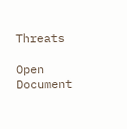Threats

Open Document